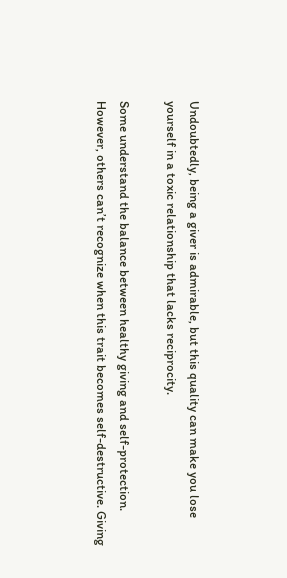Undoubtedly, being a giver is admirable, but this quality can make you lose yourself in a toxic relationship that lacks reciprocity.

Some understand the balance between healthy giving and self-protection. However, others can’t recognize when this trait becomes self-destructive. Giving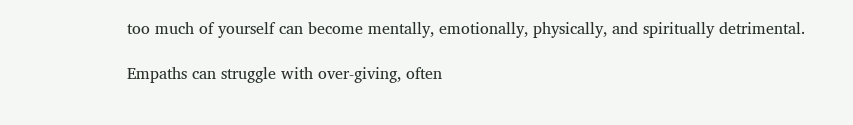too much of yourself can become mentally, emotionally, physically, and spiritually detrimental.

Empaths can struggle with over-giving, often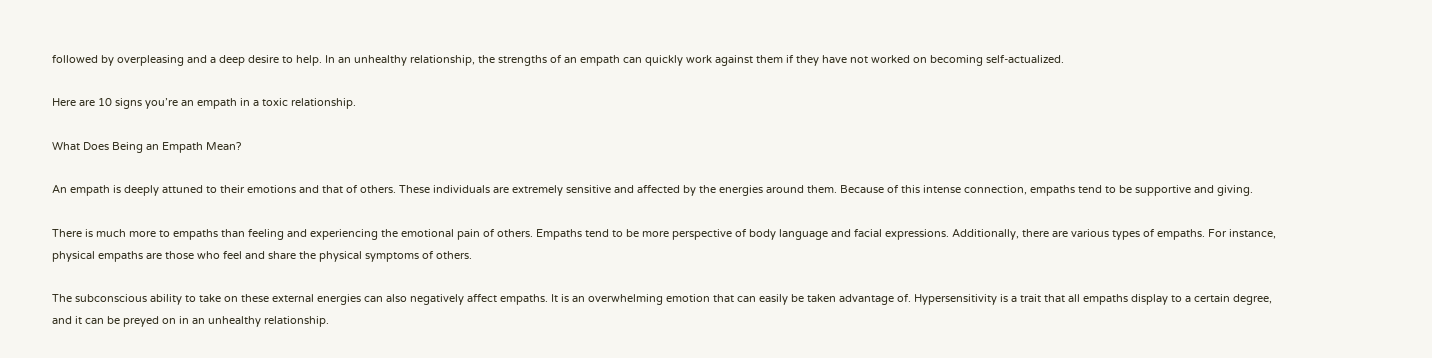followed by overpleasing and a deep desire to help. In an unhealthy relationship, the strengths of an empath can quickly work against them if they have not worked on becoming self-actualized.

Here are 10 signs you’re an empath in a toxic relationship.

What Does Being an Empath Mean?

An empath is deeply attuned to their emotions and that of others. These individuals are extremely sensitive and affected by the energies around them. Because of this intense connection, empaths tend to be supportive and giving.

There is much more to empaths than feeling and experiencing the emotional pain of others. Empaths tend to be more perspective of body language and facial expressions. Additionally, there are various types of empaths. For instance, physical empaths are those who feel and share the physical symptoms of others.

The subconscious ability to take on these external energies can also negatively affect empaths. It is an overwhelming emotion that can easily be taken advantage of. Hypersensitivity is a trait that all empaths display to a certain degree, and it can be preyed on in an unhealthy relationship.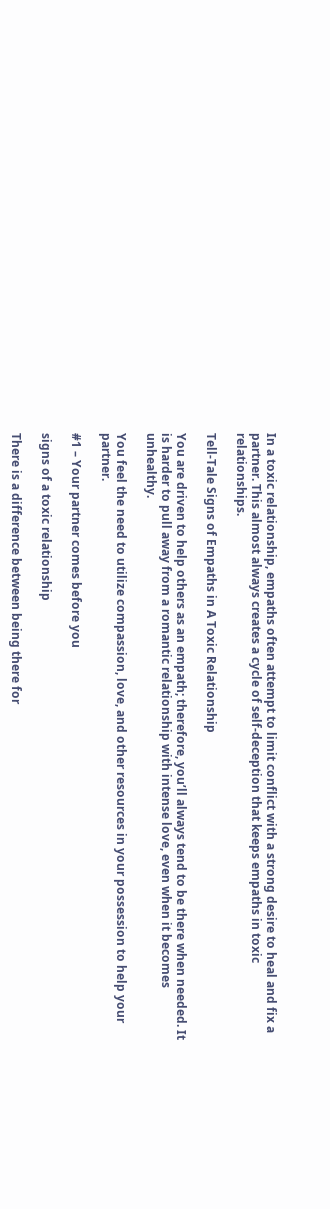In a toxic relationship, empaths often attempt to limit conflict with a strong desire to heal and fix a partner. This almost always creates a cycle of self-deception that keeps empaths in toxic relationships.

Tell-Tale Signs of Empaths in A Toxic Relationship

You are driven to help others as an empath; therefore, you’ll always tend to be there when needed. It is harder to pull away from a romantic relationship with intense love, even when it becomes unhealthy.

You feel the need to utilize compassion, love, and other resources in your possession to help your partner.

#1 – Your partner comes before you

signs of a toxic relationship

There is a difference between being there for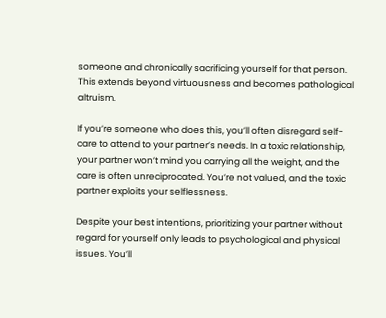someone and chronically sacrificing yourself for that person. This extends beyond virtuousness and becomes pathological altruism.

If you’re someone who does this, you’ll often disregard self-care to attend to your partner’s needs. In a toxic relationship, your partner won’t mind you carrying all the weight, and the care is often unreciprocated. You’re not valued, and the toxic partner exploits your selflessness.

Despite your best intentions, prioritizing your partner without regard for yourself only leads to psychological and physical issues. You’ll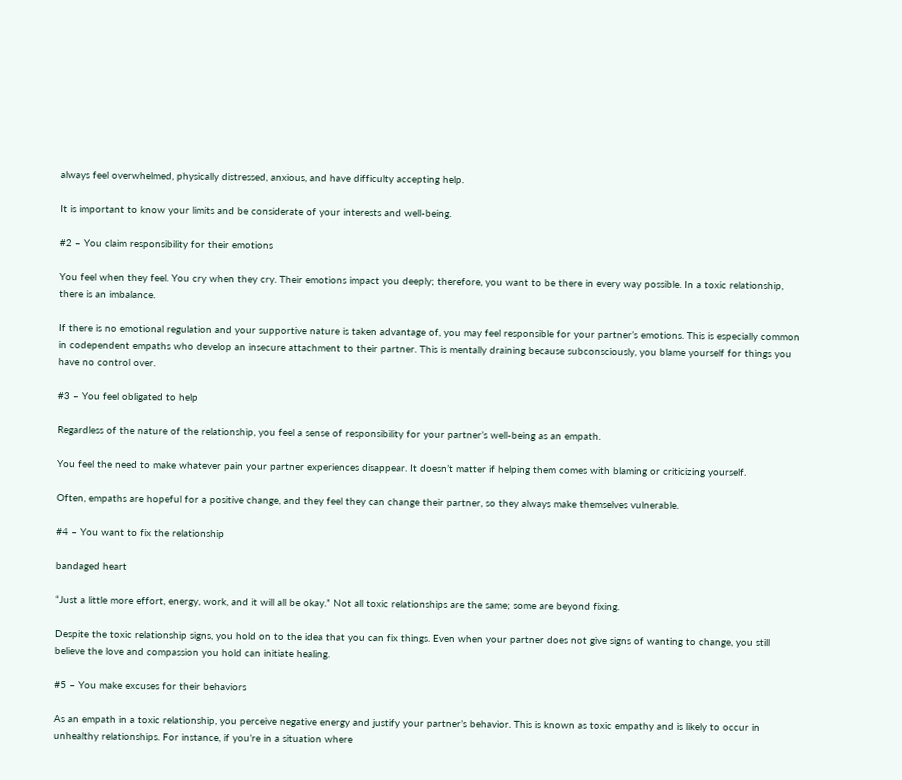always feel overwhelmed, physically distressed, anxious, and have difficulty accepting help.

It is important to know your limits and be considerate of your interests and well-being.

#2 – You claim responsibility for their emotions

You feel when they feel. You cry when they cry. Their emotions impact you deeply; therefore, you want to be there in every way possible. In a toxic relationship, there is an imbalance.

If there is no emotional regulation and your supportive nature is taken advantage of, you may feel responsible for your partner’s emotions. This is especially common in codependent empaths who develop an insecure attachment to their partner. This is mentally draining because subconsciously, you blame yourself for things you have no control over.

#3 – You feel obligated to help

Regardless of the nature of the relationship, you feel a sense of responsibility for your partner’s well-being as an empath.

You feel the need to make whatever pain your partner experiences disappear. It doesn’t matter if helping them comes with blaming or criticizing yourself.

Often, empaths are hopeful for a positive change, and they feel they can change their partner, so they always make themselves vulnerable.

#4 – You want to fix the relationship

bandaged heart

“Just a little more effort, energy, work, and it will all be okay.” Not all toxic relationships are the same; some are beyond fixing.

Despite the toxic relationship signs, you hold on to the idea that you can fix things. Even when your partner does not give signs of wanting to change, you still believe the love and compassion you hold can initiate healing.

#5 – You make excuses for their behaviors

As an empath in a toxic relationship, you perceive negative energy and justify your partner’s behavior. This is known as toxic empathy and is likely to occur in unhealthy relationships. For instance, if you’re in a situation where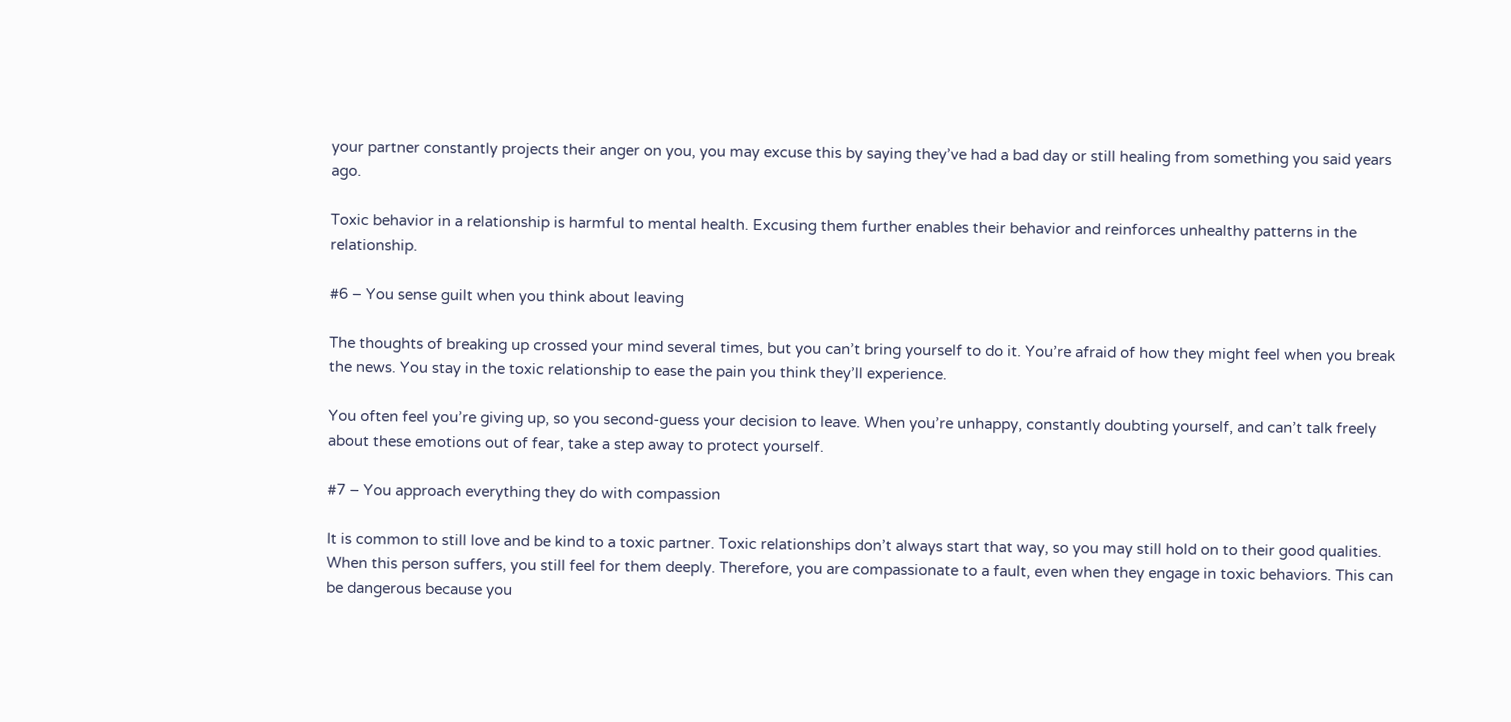your partner constantly projects their anger on you, you may excuse this by saying they’ve had a bad day or still healing from something you said years ago.

Toxic behavior in a relationship is harmful to mental health. Excusing them further enables their behavior and reinforces unhealthy patterns in the relationship.

#6 – You sense guilt when you think about leaving

The thoughts of breaking up crossed your mind several times, but you can’t bring yourself to do it. You’re afraid of how they might feel when you break the news. You stay in the toxic relationship to ease the pain you think they’ll experience.

You often feel you’re giving up, so you second-guess your decision to leave. When you’re unhappy, constantly doubting yourself, and can’t talk freely about these emotions out of fear, take a step away to protect yourself.

#7 – You approach everything they do with compassion

It is common to still love and be kind to a toxic partner. Toxic relationships don’t always start that way, so you may still hold on to their good qualities. When this person suffers, you still feel for them deeply. Therefore, you are compassionate to a fault, even when they engage in toxic behaviors. This can be dangerous because you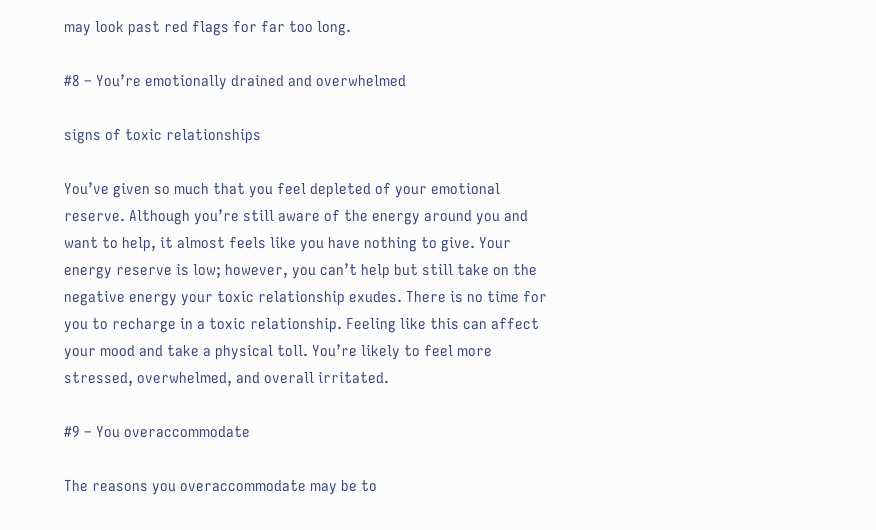may look past red flags for far too long.

#8 – You’re emotionally drained and overwhelmed

signs of toxic relationships

You’ve given so much that you feel depleted of your emotional reserve. Although you’re still aware of the energy around you and want to help, it almost feels like you have nothing to give. Your energy reserve is low; however, you can’t help but still take on the negative energy your toxic relationship exudes. There is no time for you to recharge in a toxic relationship. Feeling like this can affect your mood and take a physical toll. You’re likely to feel more stressed, overwhelmed, and overall irritated.

#9 – You overaccommodate

The reasons you overaccommodate may be to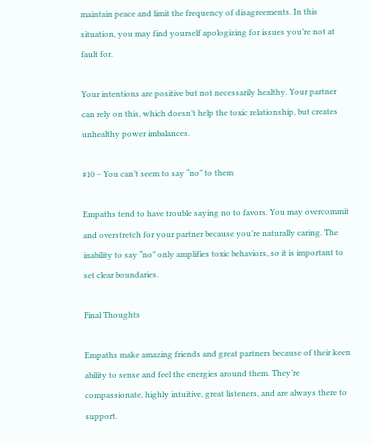maintain peace and limit the frequency of disagreements. In this situation, you may find yourself apologizing for issues you’re not at fault for.

Your intentions are positive but not necessarily healthy. Your partner can rely on this, which doesn’t help the toxic relationship, but creates unhealthy power imbalances.

#10 – You can’t seem to say “no” to them

Empaths tend to have trouble saying no to favors. You may overcommit and overstretch for your partner because you’re naturally caring. The inability to say “no” only amplifies toxic behaviors, so it is important to set clear boundaries.

Final Thoughts

Empaths make amazing friends and great partners because of their keen ability to sense and feel the energies around them. They’re compassionate, highly intuitive, great listeners, and are always there to support.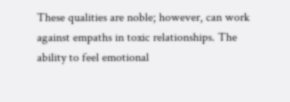These qualities are noble; however, can work against empaths in toxic relationships. The ability to feel emotional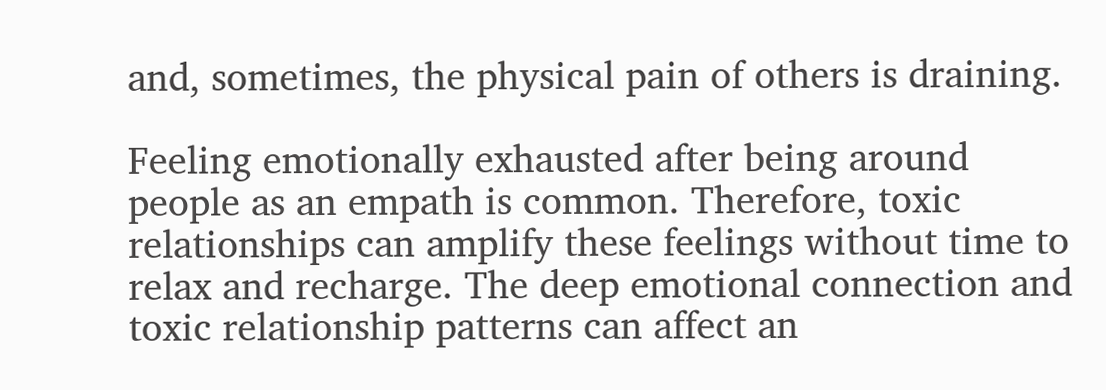and, sometimes, the physical pain of others is draining.

Feeling emotionally exhausted after being around people as an empath is common. Therefore, toxic relationships can amplify these feelings without time to relax and recharge. The deep emotional connection and toxic relationship patterns can affect an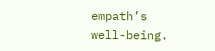empath’s well-being.